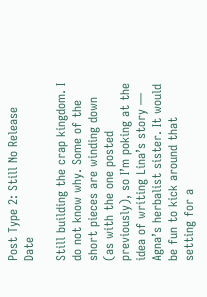Post Type 2: Still No Release Date

Still building the crap kingdom. I do not know why. Some of the short pieces are winding down (as with the one posted previously), so I’m poking at the idea of writing Lina’s story — Agna’s herbalist sister. It would be fun to kick around that setting for a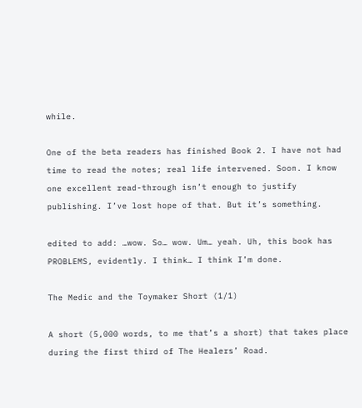while.

One of the beta readers has finished Book 2. I have not had time to read the notes; real life intervened. Soon. I know one excellent read-through isn’t enough to justify publishing. I’ve lost hope of that. But it’s something.

edited to add: …wow. So… wow. Um… yeah. Uh, this book has PROBLEMS, evidently. I think… I think I’m done.

The Medic and the Toymaker Short (1/1)

A short (5,000 words, to me that’s a short) that takes place during the first third of The Healers’ Road.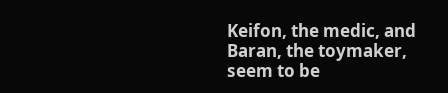Keifon, the medic, and Baran, the toymaker, seem to be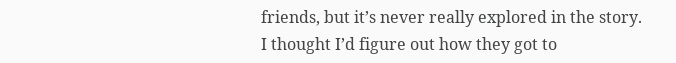friends, but it’s never really explored in the story. I thought I’d figure out how they got to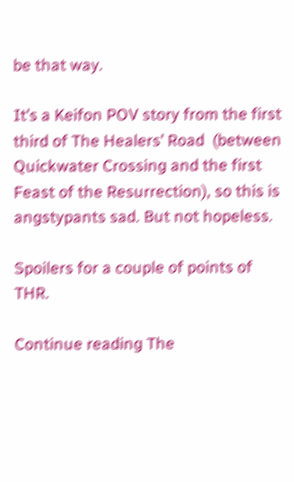be that way.

It’s a Keifon POV story from the first third of The Healers’ Road  (between Quickwater Crossing and the first Feast of the Resurrection), so this is angstypants sad. But not hopeless.

Spoilers for a couple of points of THR.

Continue reading The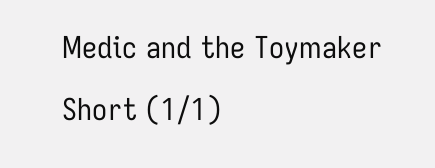Medic and the Toymaker Short (1/1)